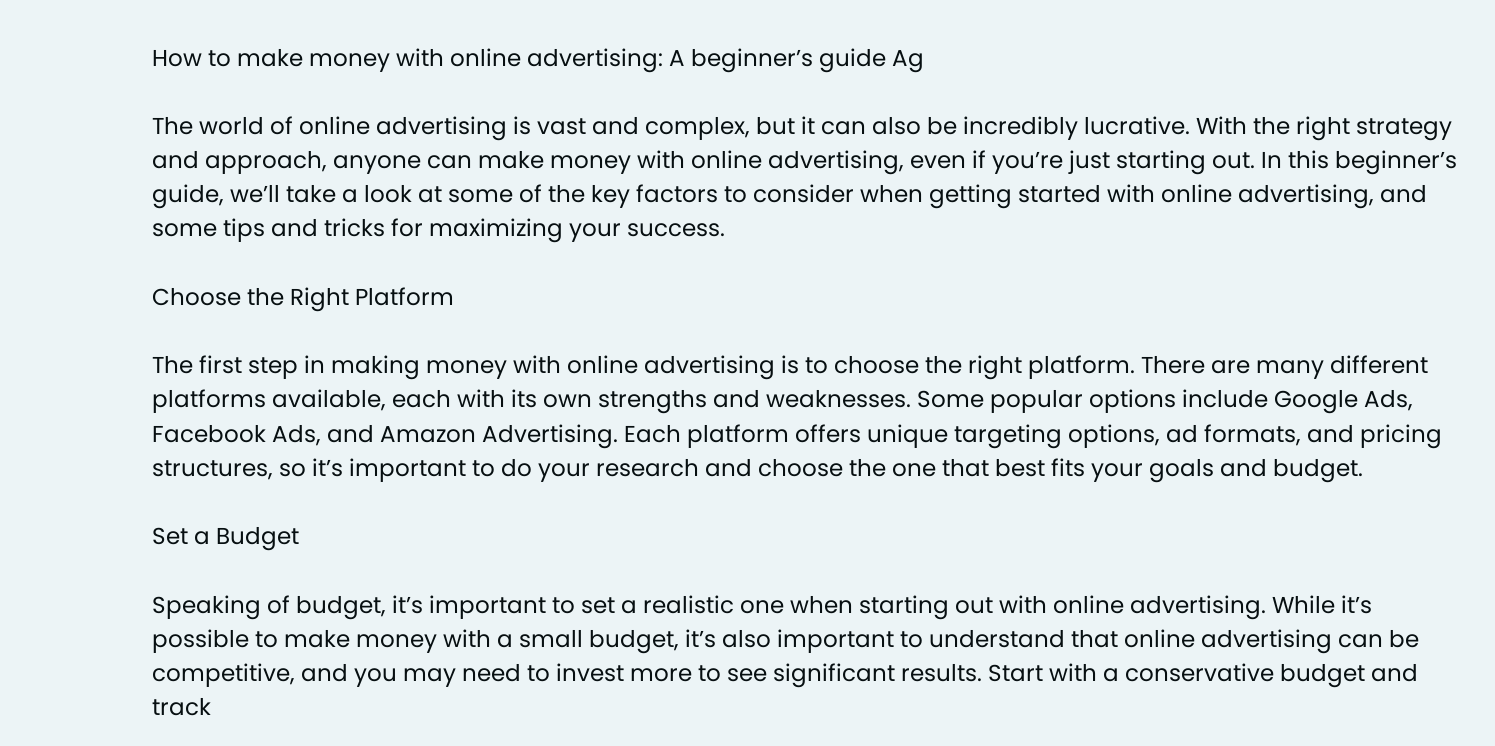How to make money with online advertising: A beginner’s guide Ag

The world of online advertising is vast and complex, but it can also be incredibly lucrative. With the right strategy and approach, anyone can make money with online advertising, even if you’re just starting out. In this beginner’s guide, we’ll take a look at some of the key factors to consider when getting started with online advertising, and some tips and tricks for maximizing your success.

Choose the Right Platform

The first step in making money with online advertising is to choose the right platform. There are many different platforms available, each with its own strengths and weaknesses. Some popular options include Google Ads, Facebook Ads, and Amazon Advertising. Each platform offers unique targeting options, ad formats, and pricing structures, so it’s important to do your research and choose the one that best fits your goals and budget.

Set a Budget

Speaking of budget, it’s important to set a realistic one when starting out with online advertising. While it’s possible to make money with a small budget, it’s also important to understand that online advertising can be competitive, and you may need to invest more to see significant results. Start with a conservative budget and track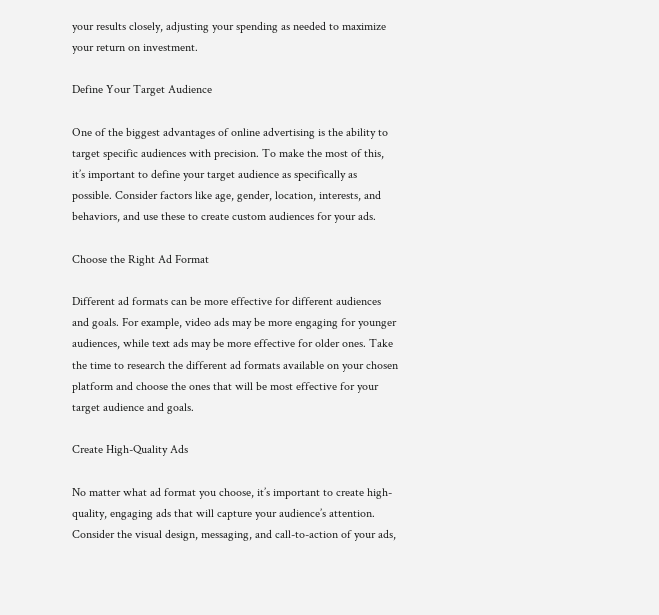your results closely, adjusting your spending as needed to maximize your return on investment.

Define Your Target Audience

One of the biggest advantages of online advertising is the ability to target specific audiences with precision. To make the most of this, it’s important to define your target audience as specifically as possible. Consider factors like age, gender, location, interests, and behaviors, and use these to create custom audiences for your ads.

Choose the Right Ad Format

Different ad formats can be more effective for different audiences and goals. For example, video ads may be more engaging for younger audiences, while text ads may be more effective for older ones. Take the time to research the different ad formats available on your chosen platform and choose the ones that will be most effective for your target audience and goals.

Create High-Quality Ads

No matter what ad format you choose, it’s important to create high-quality, engaging ads that will capture your audience’s attention. Consider the visual design, messaging, and call-to-action of your ads,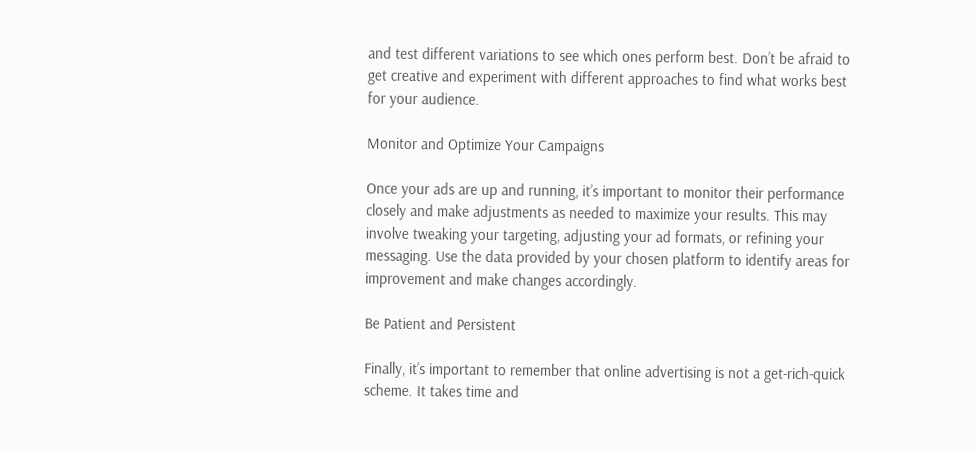and test different variations to see which ones perform best. Don’t be afraid to get creative and experiment with different approaches to find what works best for your audience.

Monitor and Optimize Your Campaigns

Once your ads are up and running, it’s important to monitor their performance closely and make adjustments as needed to maximize your results. This may involve tweaking your targeting, adjusting your ad formats, or refining your messaging. Use the data provided by your chosen platform to identify areas for improvement and make changes accordingly.

Be Patient and Persistent

Finally, it’s important to remember that online advertising is not a get-rich-quick scheme. It takes time and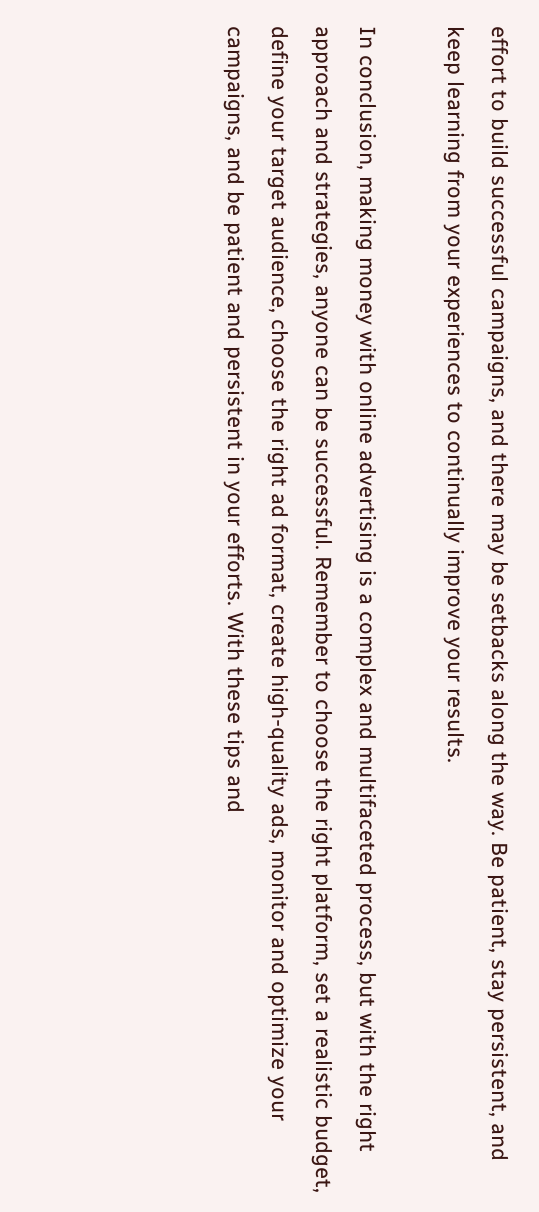effort to build successful campaigns, and there may be setbacks along the way. Be patient, stay persistent, and keep learning from your experiences to continually improve your results.

In conclusion, making money with online advertising is a complex and multifaceted process, but with the right approach and strategies, anyone can be successful. Remember to choose the right platform, set a realistic budget, define your target audience, choose the right ad format, create high-quality ads, monitor and optimize your campaigns, and be patient and persistent in your efforts. With these tips and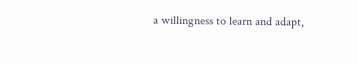a willingness to learn and adapt,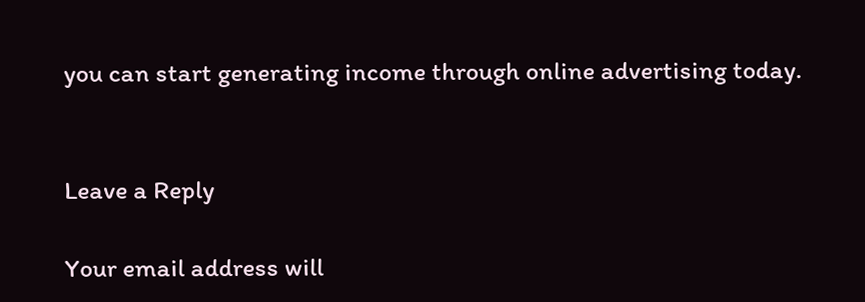you can start generating income through online advertising today.


Leave a Reply

Your email address will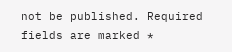not be published. Required fields are marked *